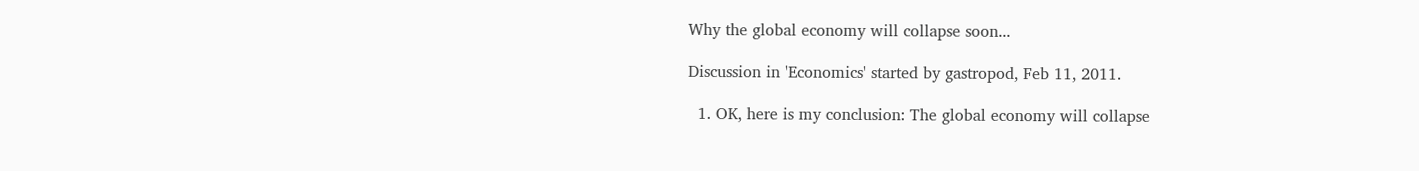Why the global economy will collapse soon...

Discussion in 'Economics' started by gastropod, Feb 11, 2011.

  1. OK, here is my conclusion: The global economy will collapse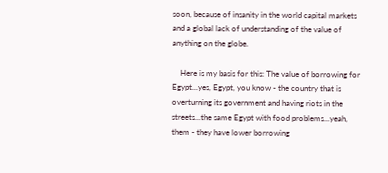soon, because of insanity in the world capital markets and a global lack of understanding of the value of anything on the globe.

    Here is my basis for this: The value of borrowing for Egypt...yes, Egypt, you know - the country that is overturning its government and having riots in the streets...the same Egypt with food problems...yeah, them - they have lower borrowing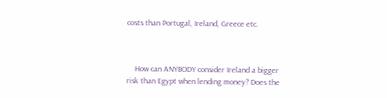costs than Portugal, Ireland, Greece etc.



    How can ANYBODY consider Ireland a bigger risk than Egypt when lending money? Does the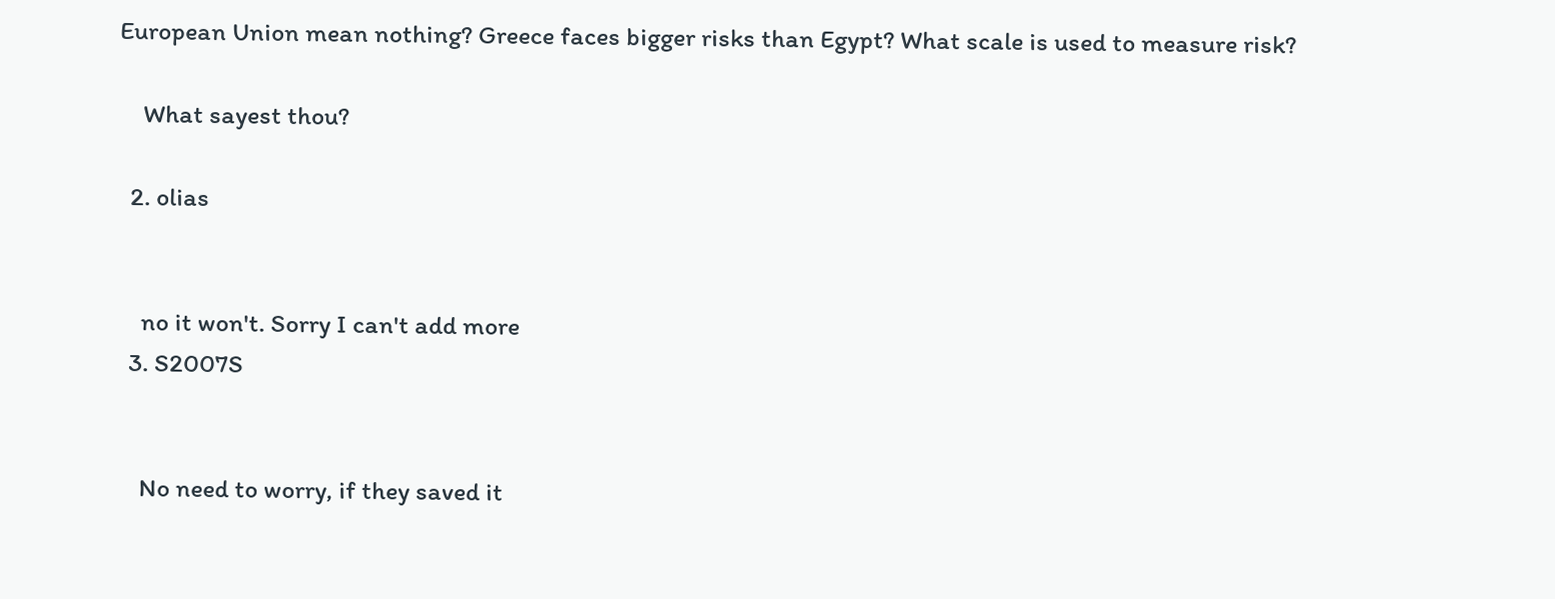European Union mean nothing? Greece faces bigger risks than Egypt? What scale is used to measure risk?

    What sayest thou?

  2. olias


    no it won't. Sorry I can't add more
  3. S2007S


    No need to worry, if they saved it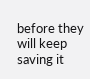before they will keep saving it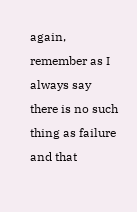again, remember as I always say there is no such thing as failure and that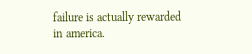failure is actually rewarded in america.